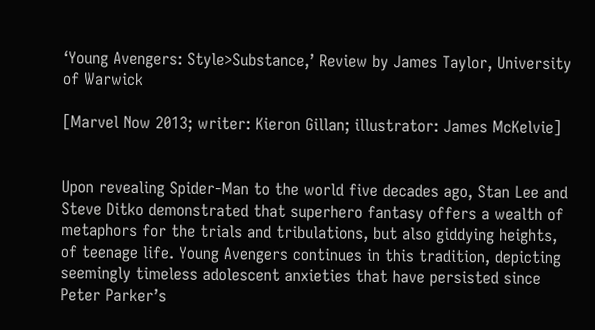‘Young Avengers: Style>Substance,’ Review by James Taylor, University of Warwick

[Marvel Now 2013; writer: Kieron Gillan; illustrator: James McKelvie]


Upon revealing Spider-Man to the world five decades ago, Stan Lee and Steve Ditko demonstrated that superhero fantasy offers a wealth of metaphors for the trials and tribulations, but also giddying heights, of teenage life. Young Avengers continues in this tradition, depicting seemingly timeless adolescent anxieties that have persisted since Peter Parker’s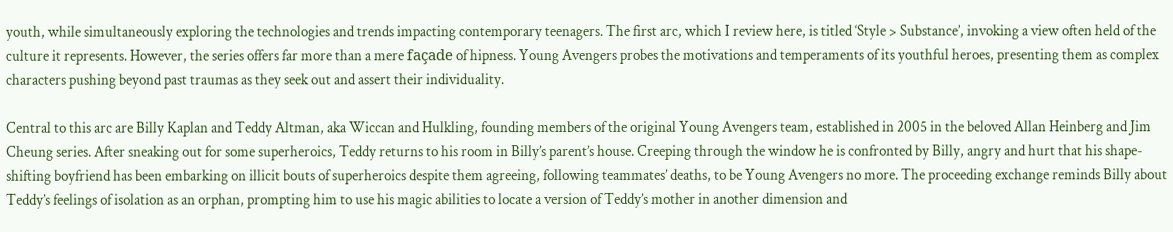youth, while simultaneously exploring the technologies and trends impacting contemporary teenagers. The first arc, which I review here, is titled ‘Style > Substance’, invoking a view often held of the culture it represents. However, the series offers far more than a mere façade of hipness. Young Avengers probes the motivations and temperaments of its youthful heroes, presenting them as complex characters pushing beyond past traumas as they seek out and assert their individuality.

Central to this arc are Billy Kaplan and Teddy Altman, aka Wiccan and Hulkling, founding members of the original Young Avengers team, established in 2005 in the beloved Allan Heinberg and Jim Cheung series. After sneaking out for some superheroics, Teddy returns to his room in Billy’s parent’s house. Creeping through the window he is confronted by Billy, angry and hurt that his shape-shifting boyfriend has been embarking on illicit bouts of superheroics despite them agreeing, following teammates’ deaths, to be Young Avengers no more. The proceeding exchange reminds Billy about Teddy’s feelings of isolation as an orphan, prompting him to use his magic abilities to locate a version of Teddy’s mother in another dimension and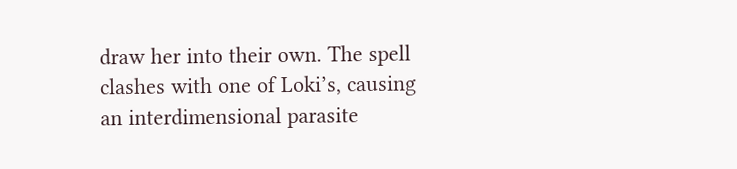draw her into their own. The spell clashes with one of Loki’s, causing an interdimensional parasite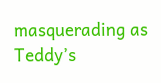masquerading as Teddy’s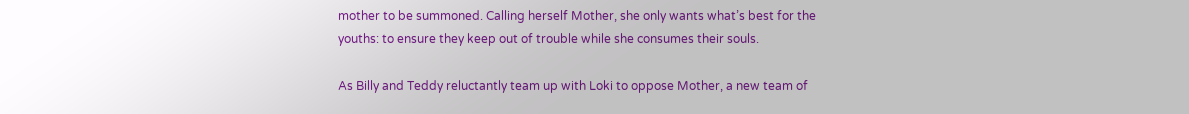mother to be summoned. Calling herself Mother, she only wants what’s best for the youths: to ensure they keep out of trouble while she consumes their souls.

As Billy and Teddy reluctantly team up with Loki to oppose Mother, a new team of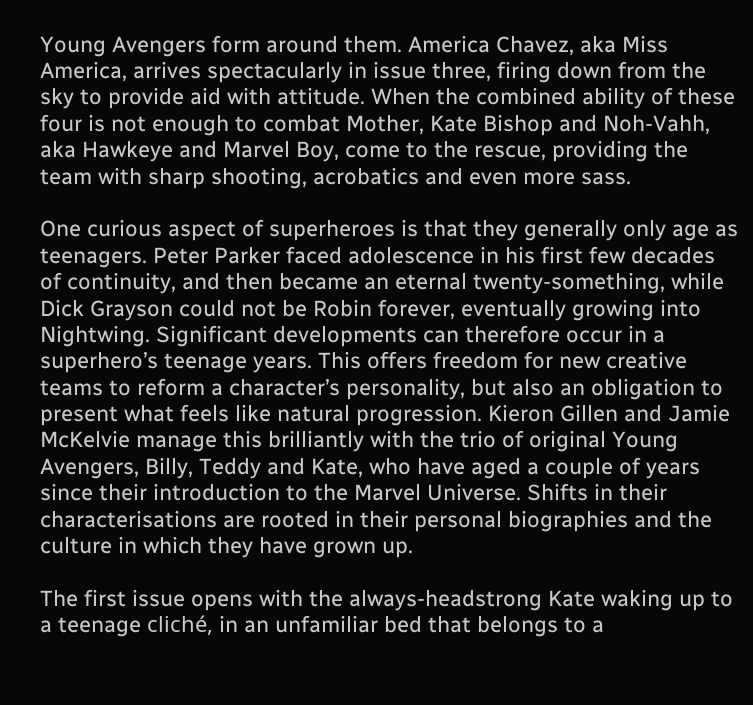Young Avengers form around them. America Chavez, aka Miss America, arrives spectacularly in issue three, firing down from the sky to provide aid with attitude. When the combined ability of these four is not enough to combat Mother, Kate Bishop and Noh-Vahh, aka Hawkeye and Marvel Boy, come to the rescue, providing the team with sharp shooting, acrobatics and even more sass.

One curious aspect of superheroes is that they generally only age as teenagers. Peter Parker faced adolescence in his first few decades of continuity, and then became an eternal twenty-something, while Dick Grayson could not be Robin forever, eventually growing into Nightwing. Significant developments can therefore occur in a superhero’s teenage years. This offers freedom for new creative teams to reform a character’s personality, but also an obligation to present what feels like natural progression. Kieron Gillen and Jamie McKelvie manage this brilliantly with the trio of original Young Avengers, Billy, Teddy and Kate, who have aged a couple of years since their introduction to the Marvel Universe. Shifts in their characterisations are rooted in their personal biographies and the culture in which they have grown up.

The first issue opens with the always-headstrong Kate waking up to a teenage cliché, in an unfamiliar bed that belongs to a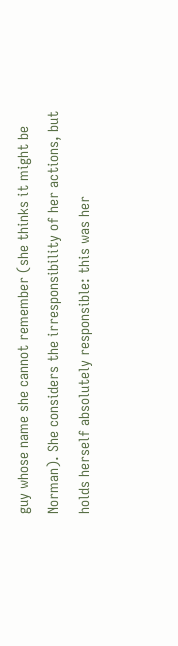guy whose name she cannot remember (she thinks it might be Norman). She considers the irresponsibility of her actions, but holds herself absolutely responsible: this was her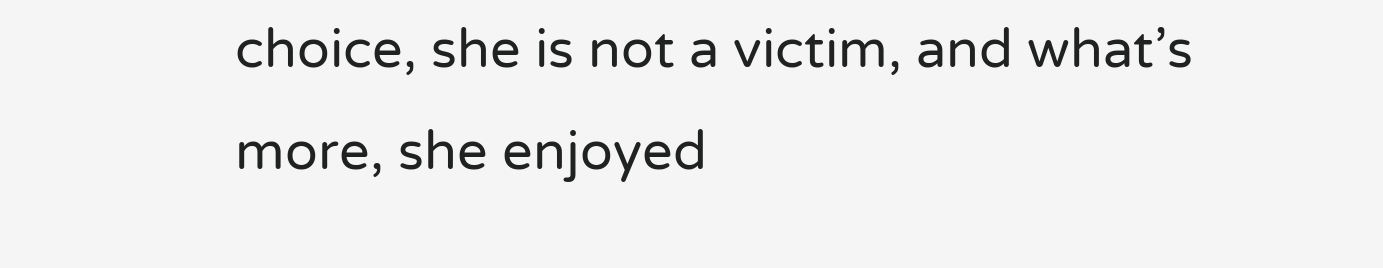choice, she is not a victim, and what’s more, she enjoyed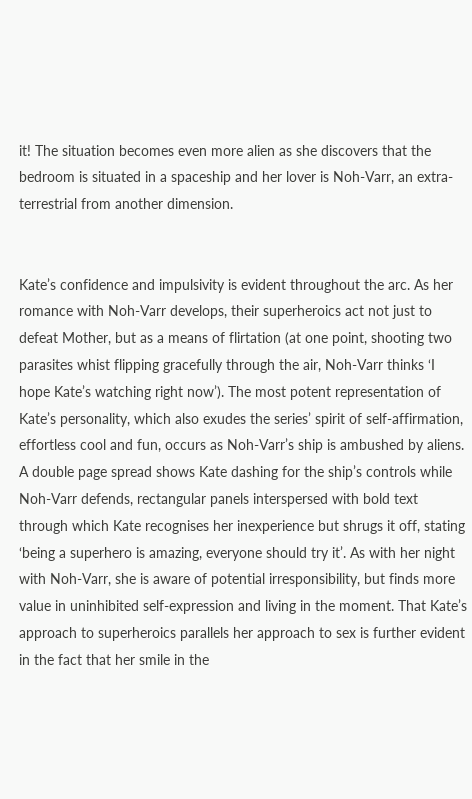it! The situation becomes even more alien as she discovers that the bedroom is situated in a spaceship and her lover is Noh-Varr, an extra-terrestrial from another dimension.


Kate’s confidence and impulsivity is evident throughout the arc. As her romance with Noh-Varr develops, their superheroics act not just to defeat Mother, but as a means of flirtation (at one point, shooting two parasites whist flipping gracefully through the air, Noh-Varr thinks ‘I hope Kate’s watching right now’). The most potent representation of Kate’s personality, which also exudes the series’ spirit of self-affirmation, effortless cool and fun, occurs as Noh-Varr’s ship is ambushed by aliens. A double page spread shows Kate dashing for the ship’s controls while Noh-Varr defends, rectangular panels interspersed with bold text through which Kate recognises her inexperience but shrugs it off, stating ‘being a superhero is amazing, everyone should try it’. As with her night with Noh-Varr, she is aware of potential irresponsibility, but finds more value in uninhibited self-expression and living in the moment. That Kate’s approach to superheroics parallels her approach to sex is further evident in the fact that her smile in the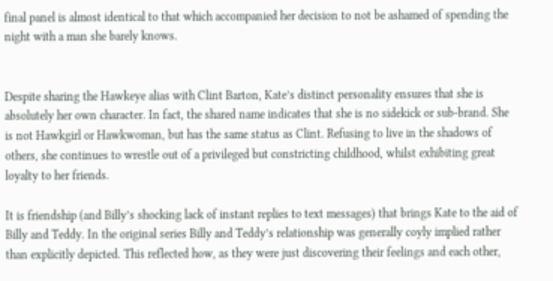final panel is almost identical to that which accompanied her decision to not be ashamed of spending the night with a man she barely knows.


Despite sharing the Hawkeye alias with Clint Barton, Kate’s distinct personality ensures that she is absolutely her own character. In fact, the shared name indicates that she is no sidekick or sub-brand. She is not Hawkgirl or Hawkwoman, but has the same status as Clint. Refusing to live in the shadows of others, she continues to wrestle out of a privileged but constricting childhood, whilst exhibiting great loyalty to her friends.

It is friendship (and Billy’s shocking lack of instant replies to text messages) that brings Kate to the aid of Billy and Teddy. In the original series Billy and Teddy’s relationship was generally coyly implied rather than explicitly depicted. This reflected how, as they were just discovering their feelings and each other,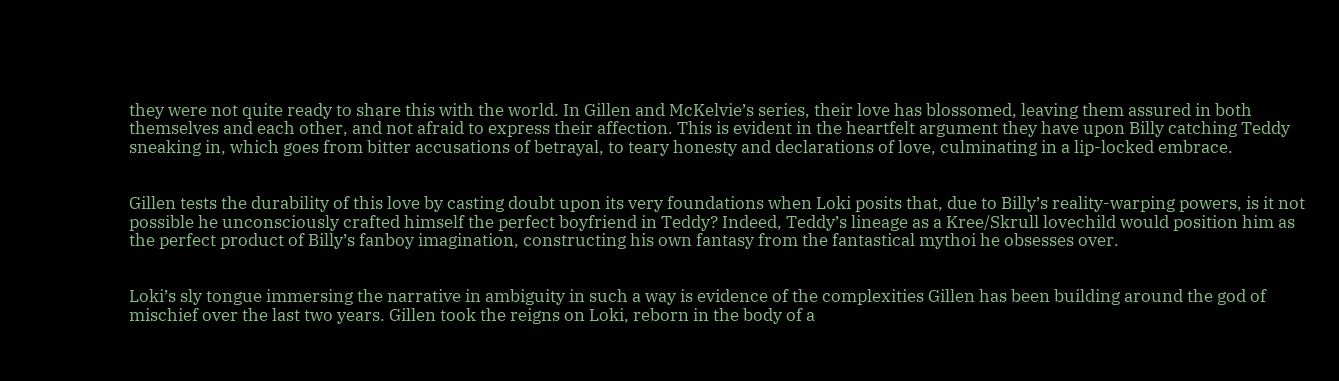they were not quite ready to share this with the world. In Gillen and McKelvie’s series, their love has blossomed, leaving them assured in both themselves and each other, and not afraid to express their affection. This is evident in the heartfelt argument they have upon Billy catching Teddy sneaking in, which goes from bitter accusations of betrayal, to teary honesty and declarations of love, culminating in a lip-locked embrace.


Gillen tests the durability of this love by casting doubt upon its very foundations when Loki posits that, due to Billy’s reality-warping powers, is it not possible he unconsciously crafted himself the perfect boyfriend in Teddy? Indeed, Teddy’s lineage as a Kree/Skrull lovechild would position him as the perfect product of Billy’s fanboy imagination, constructing his own fantasy from the fantastical mythoi he obsesses over.


Loki’s sly tongue immersing the narrative in ambiguity in such a way is evidence of the complexities Gillen has been building around the god of mischief over the last two years. Gillen took the reigns on Loki, reborn in the body of a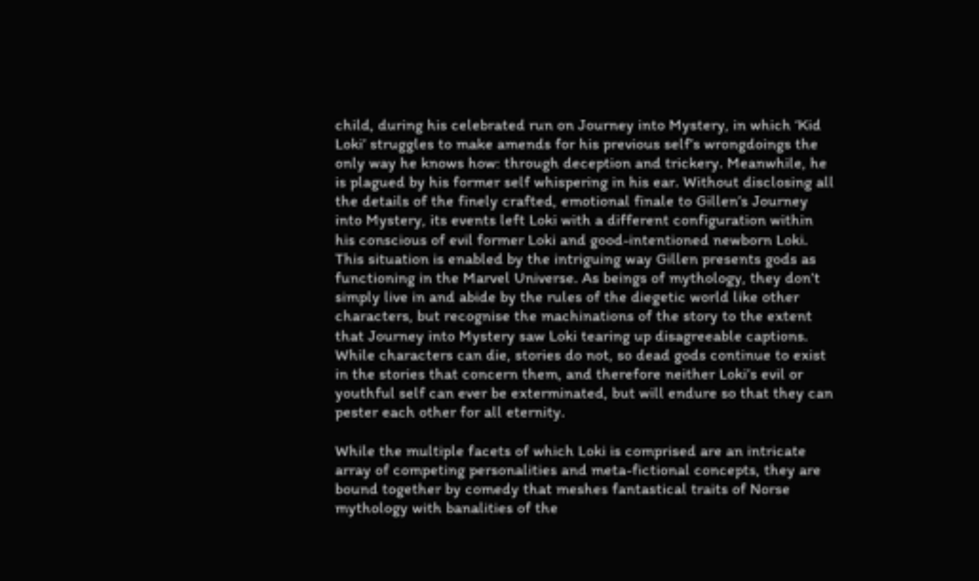child, during his celebrated run on Journey into Mystery, in which ‘Kid Loki’ struggles to make amends for his previous self’s wrongdoings the only way he knows how: through deception and trickery. Meanwhile, he is plagued by his former self whispering in his ear. Without disclosing all the details of the finely crafted, emotional finale to Gillen’s Journey into Mystery, its events left Loki with a different configuration within his conscious of evil former Loki and good-intentioned newborn Loki. This situation is enabled by the intriguing way Gillen presents gods as functioning in the Marvel Universe. As beings of mythology, they don’t simply live in and abide by the rules of the diegetic world like other characters, but recognise the machinations of the story to the extent that Journey into Mystery saw Loki tearing up disagreeable captions. While characters can die, stories do not, so dead gods continue to exist in the stories that concern them, and therefore neither Loki’s evil or youthful self can ever be exterminated, but will endure so that they can pester each other for all eternity.

While the multiple facets of which Loki is comprised are an intricate array of competing personalities and meta-fictional concepts, they are bound together by comedy that meshes fantastical traits of Norse mythology with banalities of the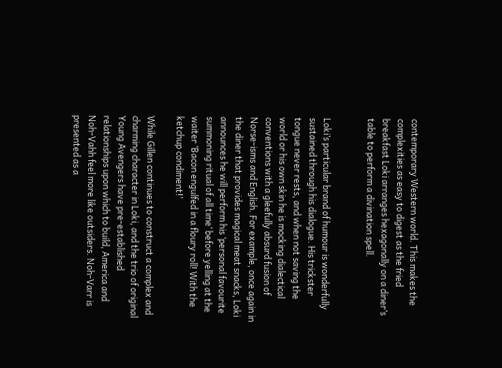contemporary Western world. This makes the complexities as easy to digest as the fried breakfast Loki arranges hexagonally on a diner’s table to perform a divination spell.


Loki’s particular brand of humour is wonderfully sustained through his dialogue. His trickster tongue never rests, and when not saving the world or his own skin he is mocking dialectical conventions with a gleefully absurd fusion of Norse-isms and English. For example, once again in the diner that provides magical meat snacks, Loki announces he will perform his ‘personal favourite summoning ritual of all time’ before yelling at the waiter ‘Bacon engulfed in a floury roll! With the ketchup condiment!’

While Gillen continues to construct a complex and charming character in Loki, and the trio of original Young Avengers have pre-established relationships upon which to build, America and Noh-Vahh feel more like outsiders. Noh-Varr is presented as a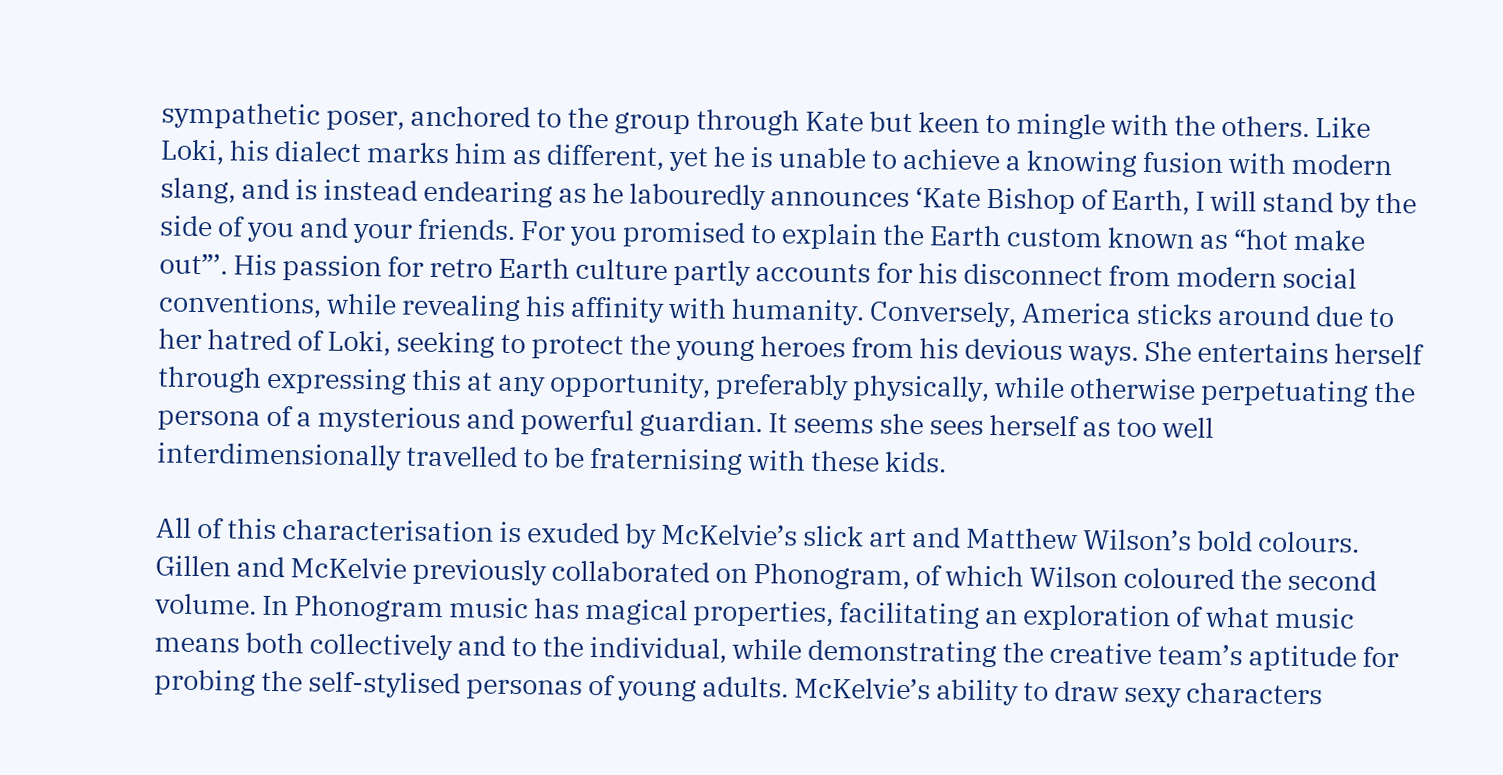sympathetic poser, anchored to the group through Kate but keen to mingle with the others. Like Loki, his dialect marks him as different, yet he is unable to achieve a knowing fusion with modern slang, and is instead endearing as he labouredly announces ‘Kate Bishop of Earth, I will stand by the side of you and your friends. For you promised to explain the Earth custom known as “hot make out”’. His passion for retro Earth culture partly accounts for his disconnect from modern social conventions, while revealing his affinity with humanity. Conversely, America sticks around due to her hatred of Loki, seeking to protect the young heroes from his devious ways. She entertains herself through expressing this at any opportunity, preferably physically, while otherwise perpetuating the persona of a mysterious and powerful guardian. It seems she sees herself as too well interdimensionally travelled to be fraternising with these kids.

All of this characterisation is exuded by McKelvie’s slick art and Matthew Wilson’s bold colours. Gillen and McKelvie previously collaborated on Phonogram, of which Wilson coloured the second volume. In Phonogram music has magical properties, facilitating an exploration of what music means both collectively and to the individual, while demonstrating the creative team’s aptitude for probing the self-stylised personas of young adults. McKelvie’s ability to draw sexy characters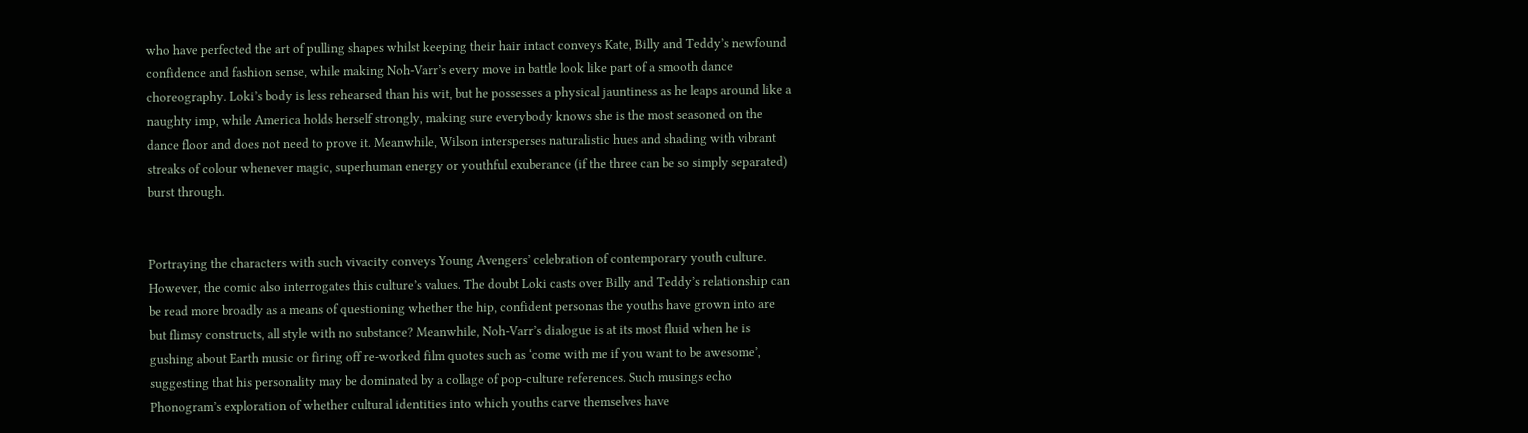who have perfected the art of pulling shapes whilst keeping their hair intact conveys Kate, Billy and Teddy’s newfound confidence and fashion sense, while making Noh-Varr’s every move in battle look like part of a smooth dance choreography. Loki’s body is less rehearsed than his wit, but he possesses a physical jauntiness as he leaps around like a naughty imp, while America holds herself strongly, making sure everybody knows she is the most seasoned on the dance floor and does not need to prove it. Meanwhile, Wilson intersperses naturalistic hues and shading with vibrant streaks of colour whenever magic, superhuman energy or youthful exuberance (if the three can be so simply separated) burst through.


Portraying the characters with such vivacity conveys Young Avengers’ celebration of contemporary youth culture. However, the comic also interrogates this culture’s values. The doubt Loki casts over Billy and Teddy’s relationship can be read more broadly as a means of questioning whether the hip, confident personas the youths have grown into are but flimsy constructs, all style with no substance? Meanwhile, Noh-Varr’s dialogue is at its most fluid when he is gushing about Earth music or firing off re-worked film quotes such as ‘come with me if you want to be awesome’, suggesting that his personality may be dominated by a collage of pop-culture references. Such musings echo Phonogram’s exploration of whether cultural identities into which youths carve themselves have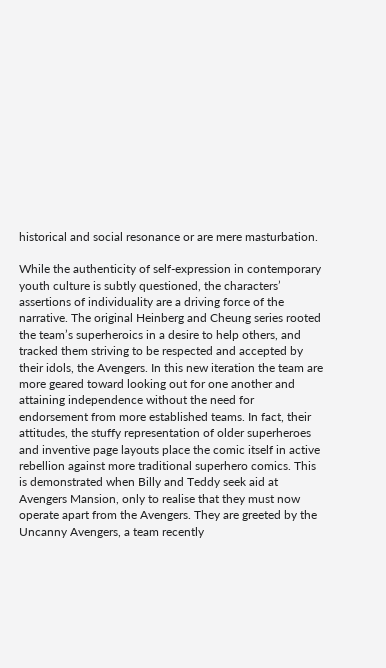historical and social resonance or are mere masturbation.

While the authenticity of self-expression in contemporary youth culture is subtly questioned, the characters’ assertions of individuality are a driving force of the narrative. The original Heinberg and Cheung series rooted the team’s superheroics in a desire to help others, and tracked them striving to be respected and accepted by their idols, the Avengers. In this new iteration the team are more geared toward looking out for one another and attaining independence without the need for endorsement from more established teams. In fact, their attitudes, the stuffy representation of older superheroes and inventive page layouts place the comic itself in active rebellion against more traditional superhero comics. This is demonstrated when Billy and Teddy seek aid at Avengers Mansion, only to realise that they must now operate apart from the Avengers. They are greeted by the Uncanny Avengers, a team recently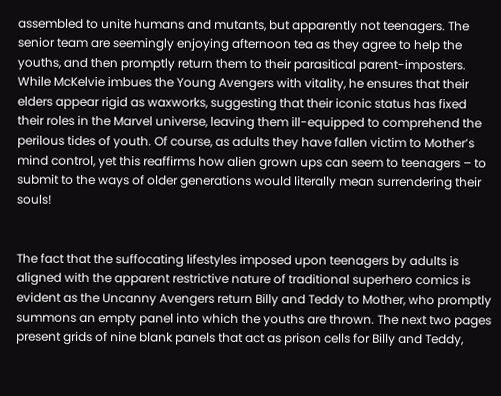assembled to unite humans and mutants, but apparently not teenagers. The senior team are seemingly enjoying afternoon tea as they agree to help the youths, and then promptly return them to their parasitical parent-imposters. While McKelvie imbues the Young Avengers with vitality, he ensures that their elders appear rigid as waxworks, suggesting that their iconic status has fixed their roles in the Marvel universe, leaving them ill-equipped to comprehend the perilous tides of youth. Of course, as adults they have fallen victim to Mother’s mind control, yet this reaffirms how alien grown ups can seem to teenagers – to submit to the ways of older generations would literally mean surrendering their souls!


The fact that the suffocating lifestyles imposed upon teenagers by adults is aligned with the apparent restrictive nature of traditional superhero comics is evident as the Uncanny Avengers return Billy and Teddy to Mother, who promptly summons an empty panel into which the youths are thrown. The next two pages present grids of nine blank panels that act as prison cells for Billy and Teddy,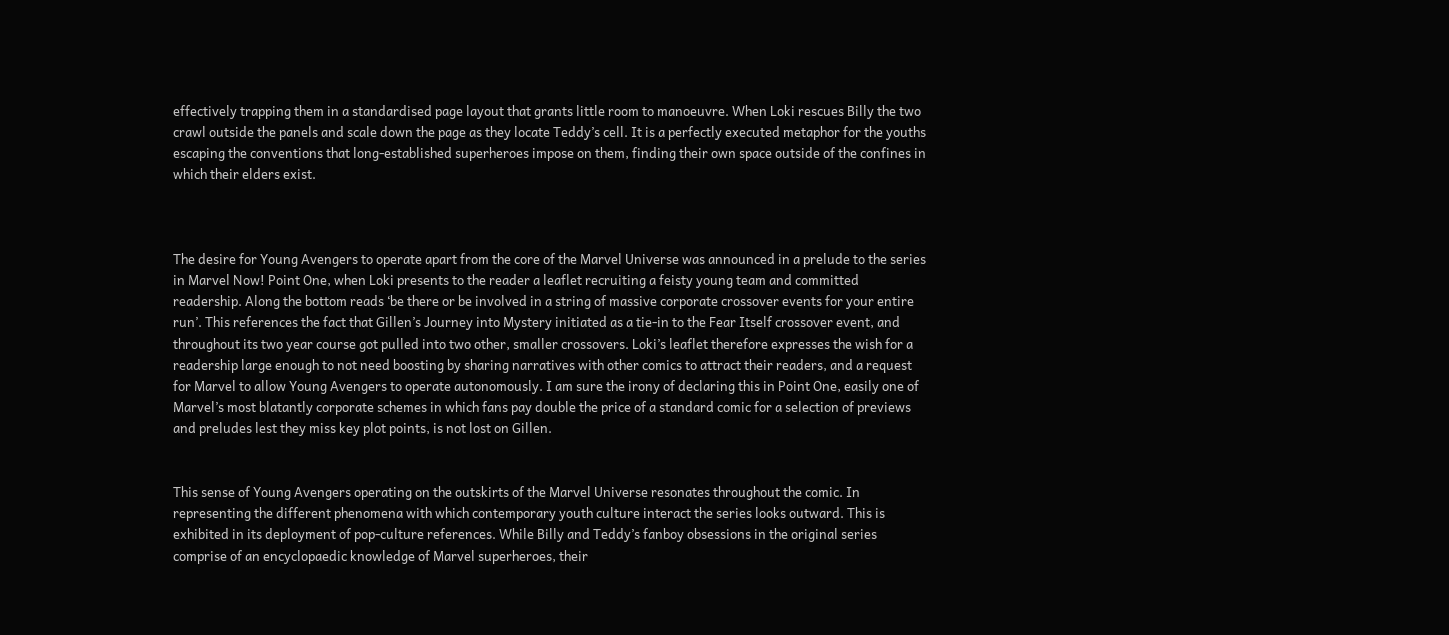effectively trapping them in a standardised page layout that grants little room to manoeuvre. When Loki rescues Billy the two crawl outside the panels and scale down the page as they locate Teddy’s cell. It is a perfectly executed metaphor for the youths escaping the conventions that long-established superheroes impose on them, finding their own space outside of the confines in which their elders exist.



The desire for Young Avengers to operate apart from the core of the Marvel Universe was announced in a prelude to the series in Marvel Now! Point One, when Loki presents to the reader a leaflet recruiting a feisty young team and committed readership. Along the bottom reads ‘be there or be involved in a string of massive corporate crossover events for your entire run’. This references the fact that Gillen’s Journey into Mystery initiated as a tie-in to the Fear Itself crossover event, and throughout its two year course got pulled into two other, smaller crossovers. Loki’s leaflet therefore expresses the wish for a readership large enough to not need boosting by sharing narratives with other comics to attract their readers, and a request for Marvel to allow Young Avengers to operate autonomously. I am sure the irony of declaring this in Point One, easily one of Marvel’s most blatantly corporate schemes in which fans pay double the price of a standard comic for a selection of previews and preludes lest they miss key plot points, is not lost on Gillen.


This sense of Young Avengers operating on the outskirts of the Marvel Universe resonates throughout the comic. In representing the different phenomena with which contemporary youth culture interact the series looks outward. This is exhibited in its deployment of pop-culture references. While Billy and Teddy’s fanboy obsessions in the original series comprise of an encyclopaedic knowledge of Marvel superheroes, their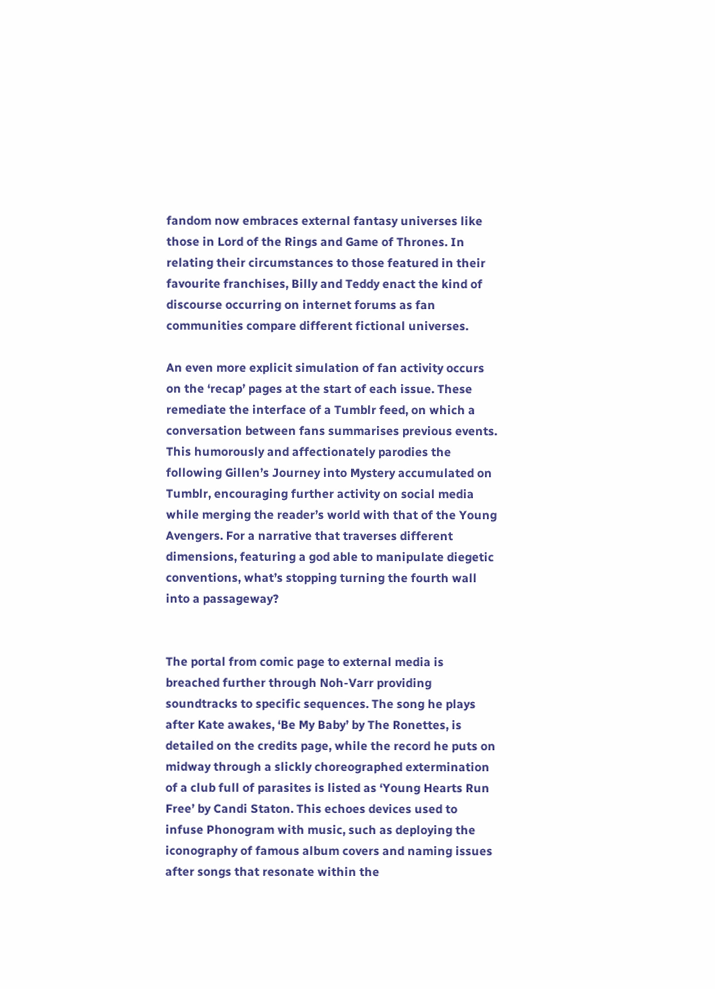fandom now embraces external fantasy universes like those in Lord of the Rings and Game of Thrones. In relating their circumstances to those featured in their favourite franchises, Billy and Teddy enact the kind of discourse occurring on internet forums as fan communities compare different fictional universes.

An even more explicit simulation of fan activity occurs on the ‘recap’ pages at the start of each issue. These remediate the interface of a Tumblr feed, on which a conversation between fans summarises previous events. This humorously and affectionately parodies the following Gillen’s Journey into Mystery accumulated on Tumblr, encouraging further activity on social media while merging the reader’s world with that of the Young Avengers. For a narrative that traverses different dimensions, featuring a god able to manipulate diegetic conventions, what’s stopping turning the fourth wall into a passageway?


The portal from comic page to external media is breached further through Noh-Varr providing soundtracks to specific sequences. The song he plays after Kate awakes, ‘Be My Baby’ by The Ronettes, is detailed on the credits page, while the record he puts on midway through a slickly choreographed extermination of a club full of parasites is listed as ‘Young Hearts Run Free’ by Candi Staton. This echoes devices used to infuse Phonogram with music, such as deploying the iconography of famous album covers and naming issues after songs that resonate within the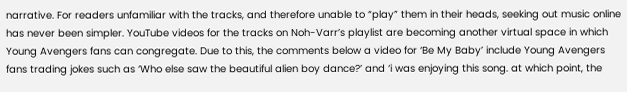narrative. For readers unfamiliar with the tracks, and therefore unable to “play” them in their heads, seeking out music online has never been simpler. YouTube videos for the tracks on Noh-Varr’s playlist are becoming another virtual space in which Young Avengers fans can congregate. Due to this, the comments below a video for ‘Be My Baby’ include Young Avengers fans trading jokes such as ‘Who else saw the beautiful alien boy dance?’ and ‘i was enjoying this song. at which point, the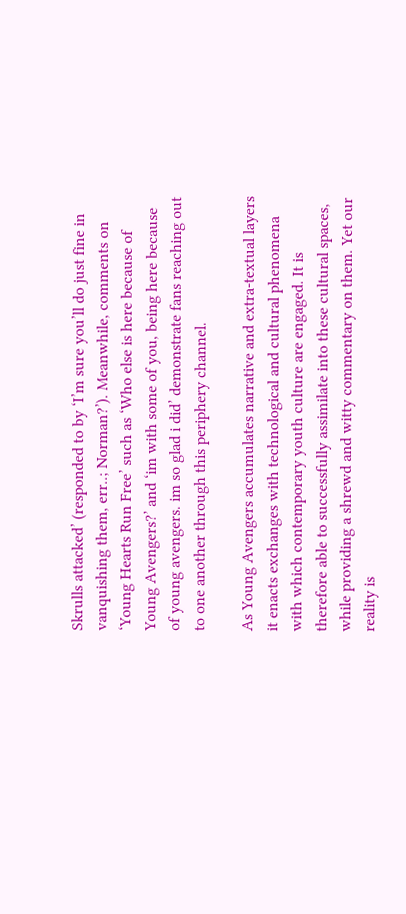Skrulls attacked’ (responded to by ‘I’m sure you’ll do just fine in vanquishing them, err..; Norman?’). Meanwhile, comments on ‘Young Hearts Run Free’ such as ‘Who else is here because of Young Avengers?’ and ‘im with some of you, being here because of young avengers. im so glad i did’ demonstrate fans reaching out to one another through this periphery channel.

As Young Avengers accumulates narrative and extra-textual layers it enacts exchanges with technological and cultural phenomena with which contemporary youth culture are engaged. It is therefore able to successfully assimilate into these cultural spaces, while providing a shrewd and witty commentary on them. Yet our reality is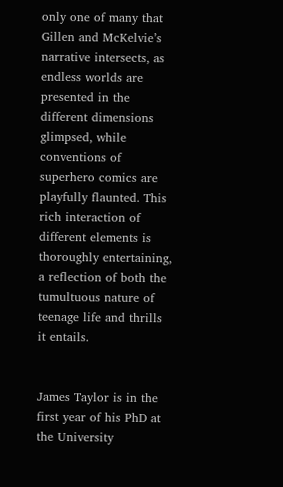only one of many that Gillen and McKelvie’s narrative intersects, as endless worlds are presented in the different dimensions glimpsed, while conventions of superhero comics are playfully flaunted. This rich interaction of different elements is thoroughly entertaining, a reflection of both the tumultuous nature of teenage life and thrills it entails.


James Taylor is in the first year of his PhD at the University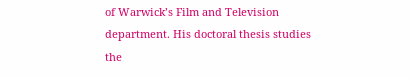of Warwick’s Film and Television department. His doctoral thesis studies the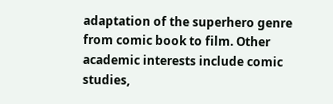adaptation of the superhero genre from comic book to film. Other academic interests include comic studies,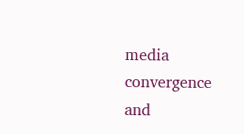media convergence and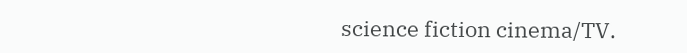science fiction cinema/TV.